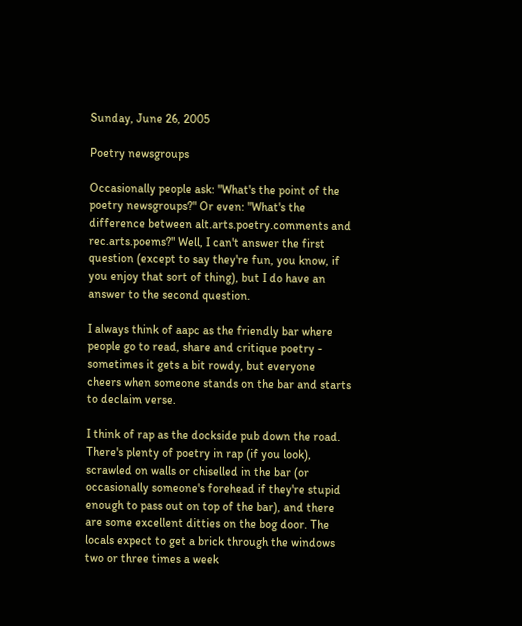Sunday, June 26, 2005

Poetry newsgroups

Occasionally people ask: "What's the point of the poetry newsgroups?" Or even: "What's the difference between alt.arts.poetry.comments and rec.arts.poems?" Well, I can't answer the first question (except to say they're fun, you know, if you enjoy that sort of thing), but I do have an answer to the second question.

I always think of aapc as the friendly bar where people go to read, share and critique poetry - sometimes it gets a bit rowdy, but everyone cheers when someone stands on the bar and starts to declaim verse.

I think of rap as the dockside pub down the road. There's plenty of poetry in rap (if you look), scrawled on walls or chiselled in the bar (or occasionally someone's forehead if they're stupid enough to pass out on top of the bar), and there are some excellent ditties on the bog door. The locals expect to get a brick through the windows two or three times a week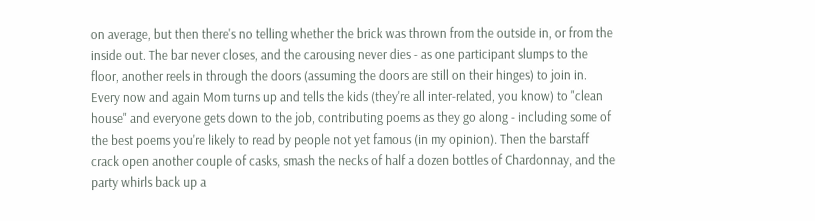on average, but then there's no telling whether the brick was thrown from the outside in, or from the inside out. The bar never closes, and the carousing never dies - as one participant slumps to the floor, another reels in through the doors (assuming the doors are still on their hinges) to join in. Every now and again Mom turns up and tells the kids (they're all inter-related, you know) to "clean house" and everyone gets down to the job, contributing poems as they go along - including some of the best poems you're likely to read by people not yet famous (in my opinion). Then the barstaff crack open another couple of casks, smash the necks of half a dozen bottles of Chardonnay, and the party whirls back up a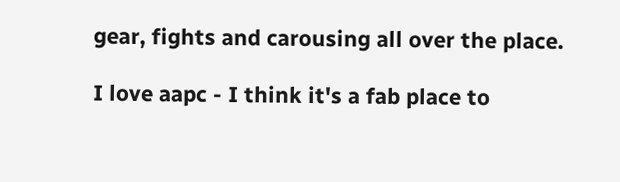gear, fights and carousing all over the place.

I love aapc - I think it's a fab place to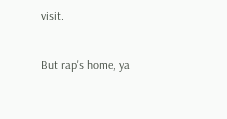visit.

But rap's home, ya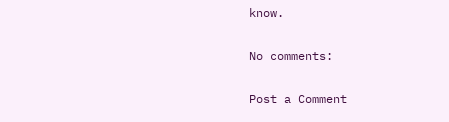know.

No comments:

Post a Comment